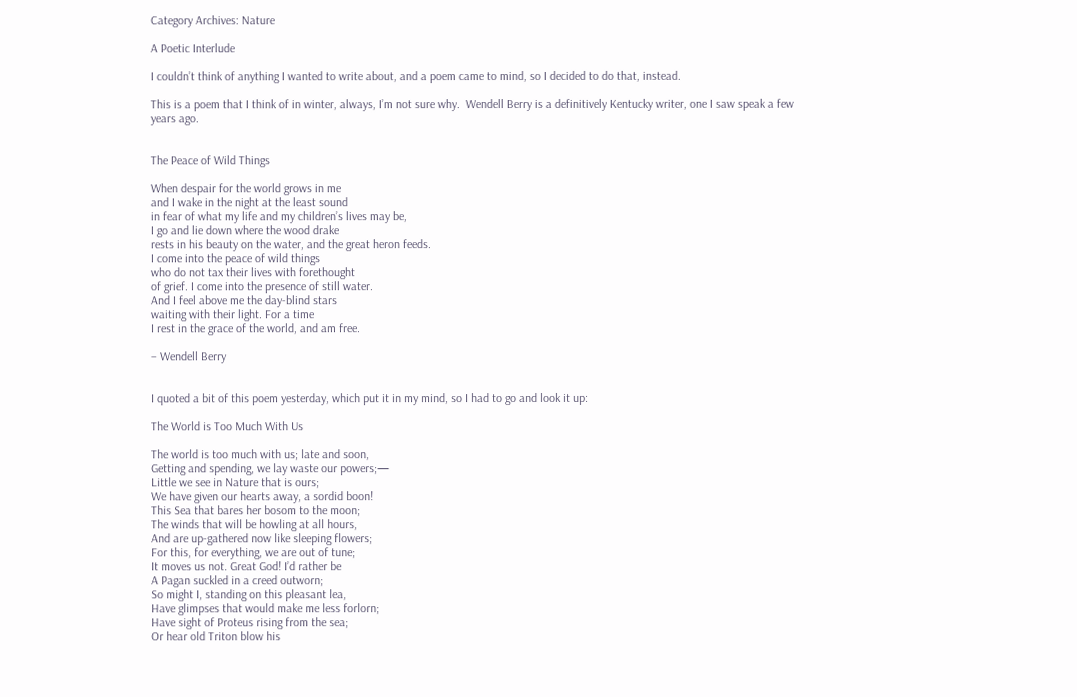Category Archives: Nature

A Poetic Interlude

I couldn’t think of anything I wanted to write about, and a poem came to mind, so I decided to do that, instead.

This is a poem that I think of in winter, always, I’m not sure why.  Wendell Berry is a definitively Kentucky writer, one I saw speak a few years ago.


The Peace of Wild Things

When despair for the world grows in me
and I wake in the night at the least sound
in fear of what my life and my children’s lives may be,
I go and lie down where the wood drake
rests in his beauty on the water, and the great heron feeds.
I come into the peace of wild things
who do not tax their lives with forethought
of grief. I come into the presence of still water.
And I feel above me the day-blind stars
waiting with their light. For a time
I rest in the grace of the world, and am free.

– Wendell Berry


I quoted a bit of this poem yesterday, which put it in my mind, so I had to go and look it up:

The World is Too Much With Us

The world is too much with us; late and soon,
Getting and spending, we lay waste our powers;—
Little we see in Nature that is ours;
We have given our hearts away, a sordid boon!
This Sea that bares her bosom to the moon;
The winds that will be howling at all hours,
And are up-gathered now like sleeping flowers;
For this, for everything, we are out of tune;
It moves us not. Great God! I’d rather be
A Pagan suckled in a creed outworn;
So might I, standing on this pleasant lea,
Have glimpses that would make me less forlorn;
Have sight of Proteus rising from the sea;
Or hear old Triton blow his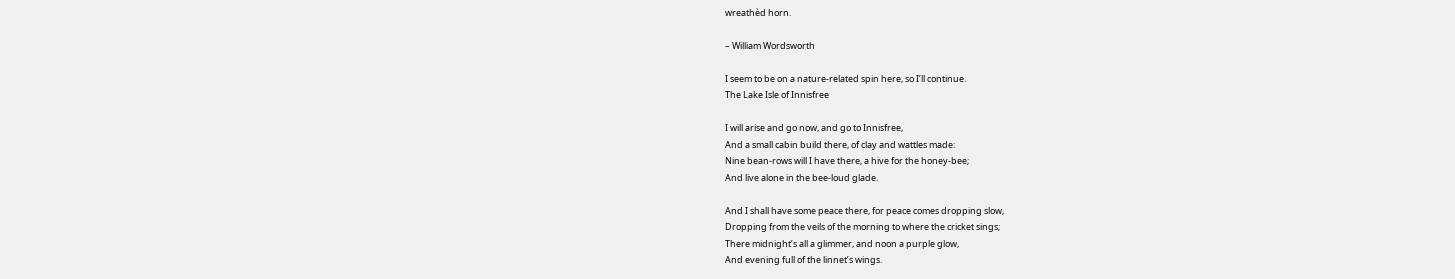wreathèd horn.

– William Wordsworth

I seem to be on a nature-related spin here, so I’ll continue.
The Lake Isle of Innisfree

I will arise and go now, and go to Innisfree,
And a small cabin build there, of clay and wattles made:
Nine bean-rows will I have there, a hive for the honey-bee;
And live alone in the bee-loud glade.

And I shall have some peace there, for peace comes dropping slow,
Dropping from the veils of the morning to where the cricket sings;
There midnight’s all a glimmer, and noon a purple glow,
And evening full of the linnet’s wings.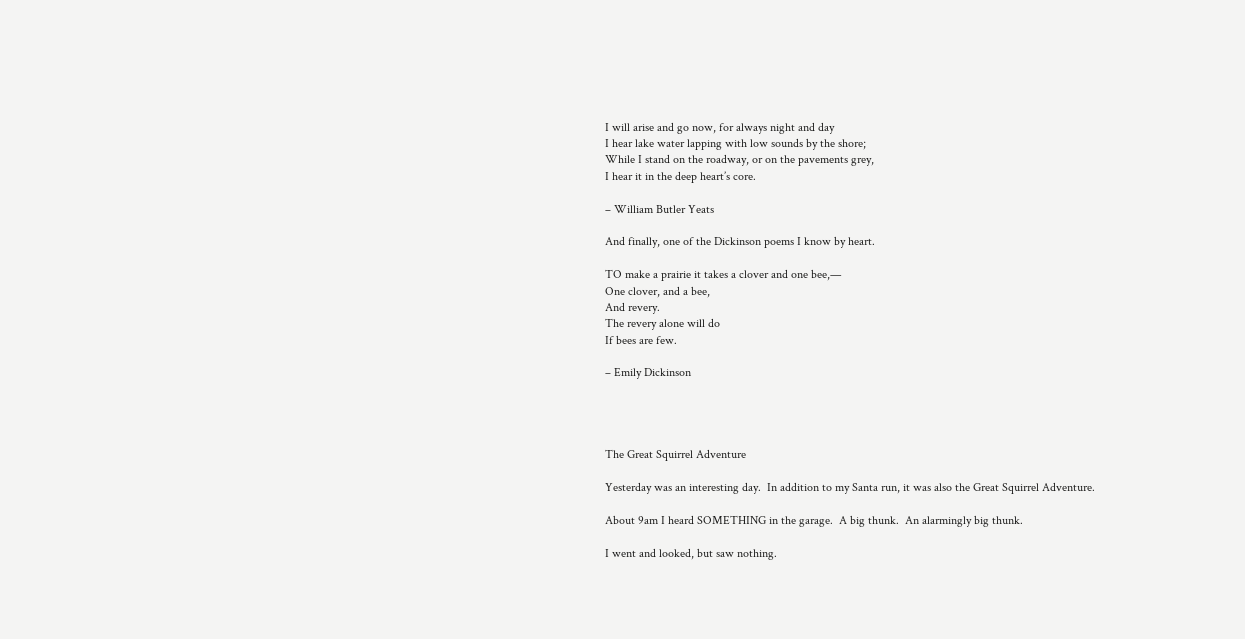I will arise and go now, for always night and day
I hear lake water lapping with low sounds by the shore;
While I stand on the roadway, or on the pavements grey,
I hear it in the deep heart’s core.

– William Butler Yeats

And finally, one of the Dickinson poems I know by heart.

TO make a prairie it takes a clover and one bee,—
One clover, and a bee,
And revery.
The revery alone will do
If bees are few.

– Emily Dickinson




The Great Squirrel Adventure

Yesterday was an interesting day.  In addition to my Santa run, it was also the Great Squirrel Adventure.

About 9am I heard SOMETHING in the garage.  A big thunk.  An alarmingly big thunk.

I went and looked, but saw nothing.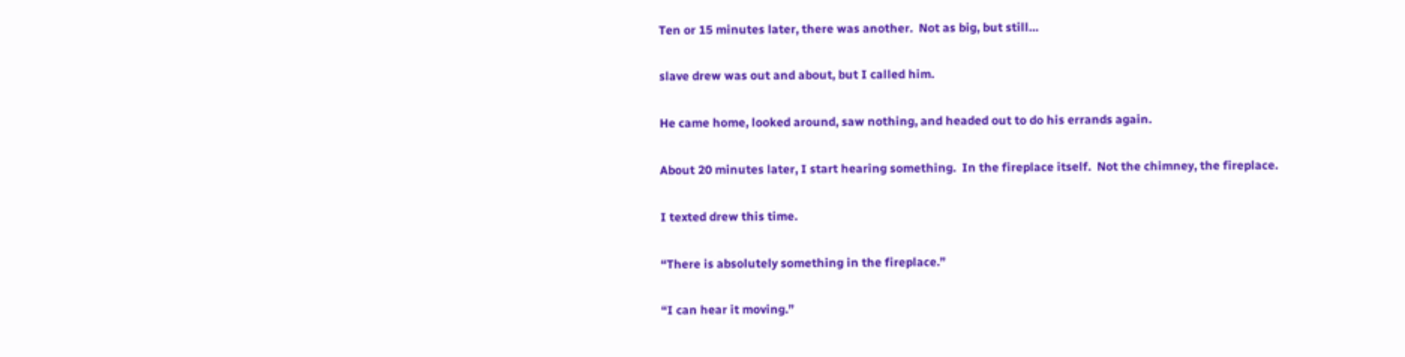Ten or 15 minutes later, there was another.  Not as big, but still…

slave drew was out and about, but I called him.

He came home, looked around, saw nothing, and headed out to do his errands again.

About 20 minutes later, I start hearing something.  In the fireplace itself.  Not the chimney, the fireplace.

I texted drew this time.

“There is absolutely something in the fireplace.”

“I can hear it moving.”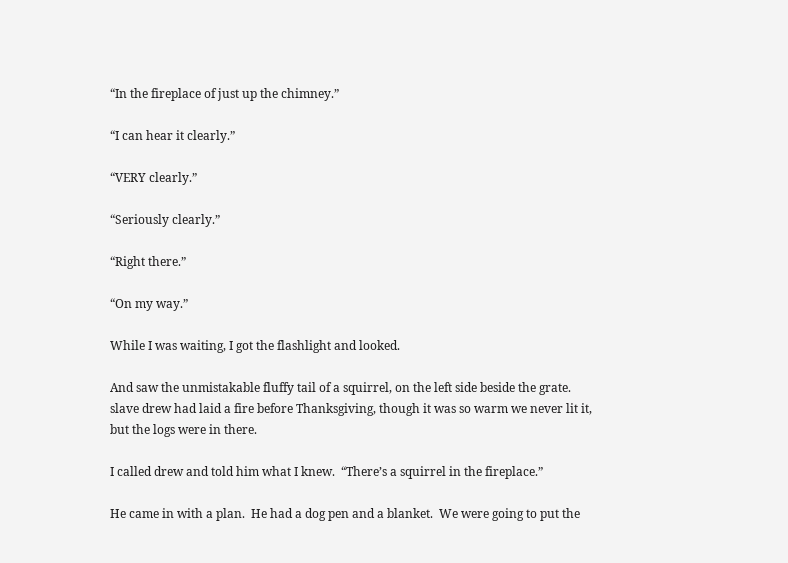“In the fireplace of just up the chimney.”

“I can hear it clearly.”

“VERY clearly.”

“Seriously clearly.”

“Right there.”

“On my way.”

While I was waiting, I got the flashlight and looked.

And saw the unmistakable fluffy tail of a squirrel, on the left side beside the grate.  slave drew had laid a fire before Thanksgiving, though it was so warm we never lit it, but the logs were in there.

I called drew and told him what I knew.  “There’s a squirrel in the fireplace.”

He came in with a plan.  He had a dog pen and a blanket.  We were going to put the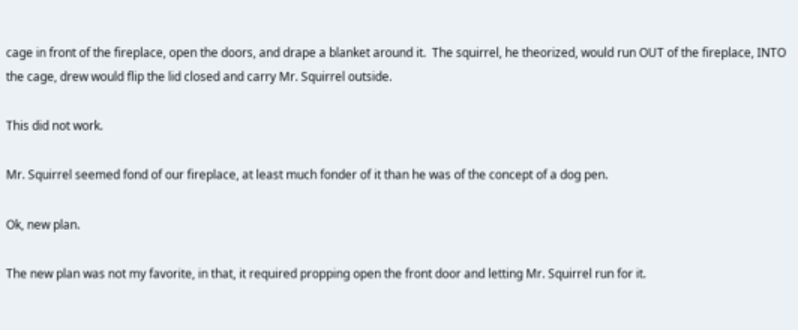cage in front of the fireplace, open the doors, and drape a blanket around it.  The squirrel, he theorized, would run OUT of the fireplace, INTO the cage, drew would flip the lid closed and carry Mr. Squirrel outside.

This did not work.

Mr. Squirrel seemed fond of our fireplace, at least much fonder of it than he was of the concept of a dog pen.

Ok, new plan.

The new plan was not my favorite, in that, it required propping open the front door and letting Mr. Squirrel run for it.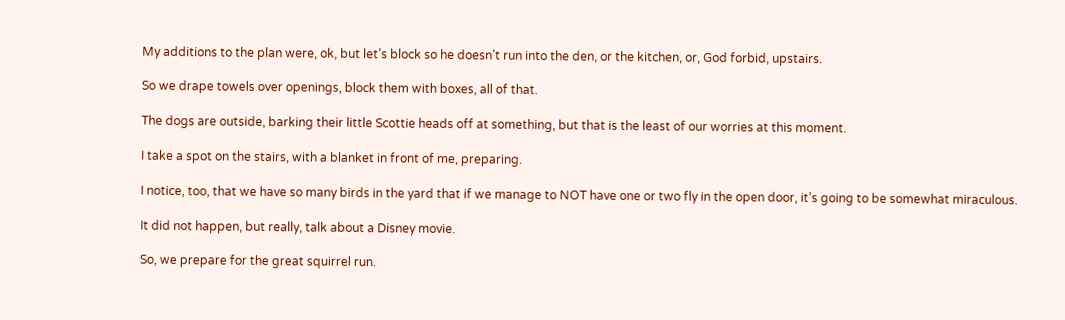My additions to the plan were, ok, but let’s block so he doesn’t run into the den, or the kitchen, or, God forbid, upstairs.

So we drape towels over openings, block them with boxes, all of that.

The dogs are outside, barking their little Scottie heads off at something, but that is the least of our worries at this moment.

I take a spot on the stairs, with a blanket in front of me, preparing.

I notice, too, that we have so many birds in the yard that if we manage to NOT have one or two fly in the open door, it’s going to be somewhat miraculous.

It did not happen, but really, talk about a Disney movie.

So, we prepare for the great squirrel run.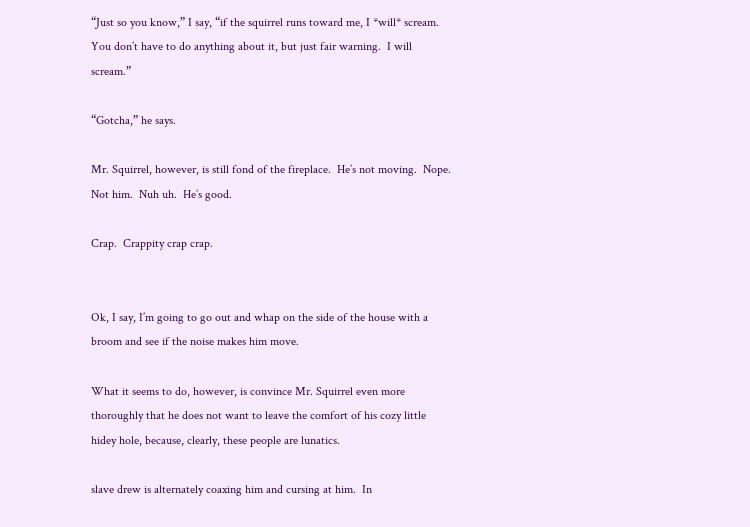“Just so you know,” I say, “if the squirrel runs toward me, I *will* scream.  You don’t have to do anything about it, but just fair warning.  I will scream.”

“Gotcha,” he says.

Mr. Squirrel, however, is still fond of the fireplace.  He’s not moving.  Nope.  Not him.  Nuh uh.  He’s good.

Crap.  Crappity crap crap.


Ok, I say, I’m going to go out and whap on the side of the house with a broom and see if the noise makes him move.

What it seems to do, however, is convince Mr. Squirrel even more thoroughly that he does not want to leave the comfort of his cozy little hidey hole, because, clearly, these people are lunatics.

slave drew is alternately coaxing him and cursing at him.  In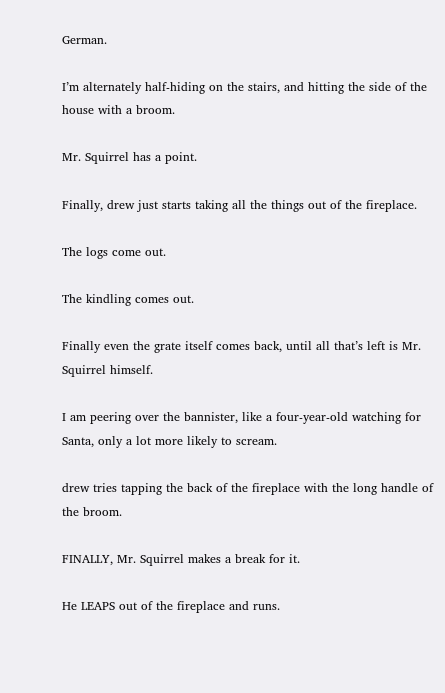German.

I’m alternately half-hiding on the stairs, and hitting the side of the house with a broom.

Mr. Squirrel has a point.

Finally, drew just starts taking all the things out of the fireplace.

The logs come out.

The kindling comes out.

Finally even the grate itself comes back, until all that’s left is Mr. Squirrel himself.

I am peering over the bannister, like a four-year-old watching for Santa, only a lot more likely to scream.

drew tries tapping the back of the fireplace with the long handle of the broom.

FINALLY, Mr. Squirrel makes a break for it.

He LEAPS out of the fireplace and runs.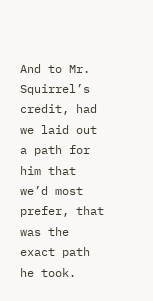And to Mr. Squirrel’s credit, had we laid out a path for him that we’d most prefer, that was the exact path he took.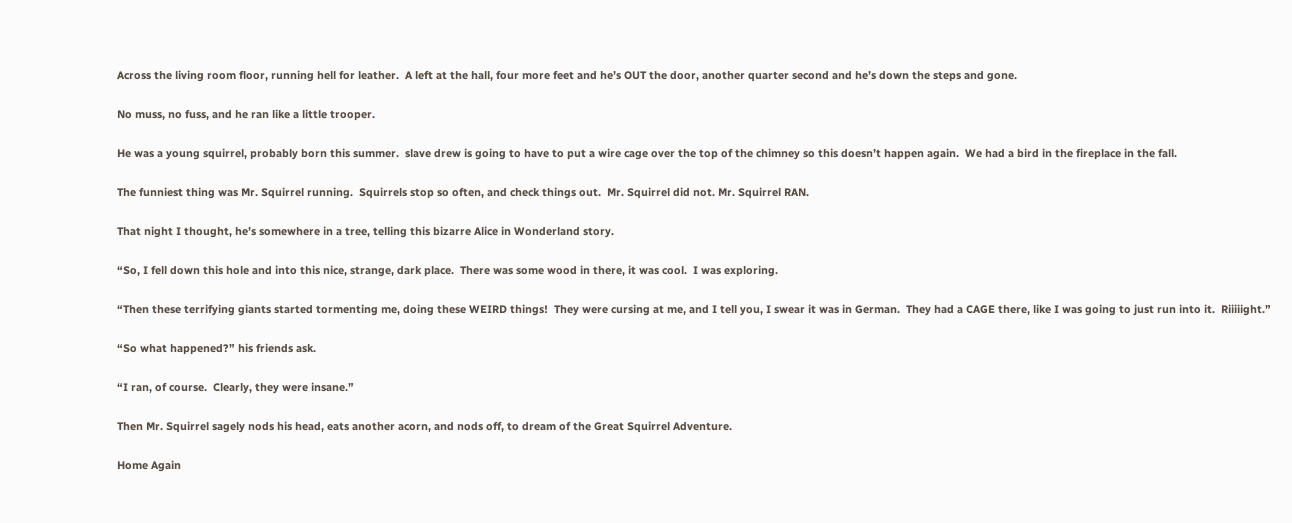Across the living room floor, running hell for leather.  A left at the hall, four more feet and he’s OUT the door, another quarter second and he’s down the steps and gone.

No muss, no fuss, and he ran like a little trooper.

He was a young squirrel, probably born this summer.  slave drew is going to have to put a wire cage over the top of the chimney so this doesn’t happen again.  We had a bird in the fireplace in the fall.

The funniest thing was Mr. Squirrel running.  Squirrels stop so often, and check things out.  Mr. Squirrel did not. Mr. Squirrel RAN.

That night I thought, he’s somewhere in a tree, telling this bizarre Alice in Wonderland story.

“So, I fell down this hole and into this nice, strange, dark place.  There was some wood in there, it was cool.  I was exploring.

“Then these terrifying giants started tormenting me, doing these WEIRD things!  They were cursing at me, and I tell you, I swear it was in German.  They had a CAGE there, like I was going to just run into it.  Riiiiight.”

“So what happened?” his friends ask.

“I ran, of course.  Clearly, they were insane.”

Then Mr. Squirrel sagely nods his head, eats another acorn, and nods off, to dream of the Great Squirrel Adventure.

Home Again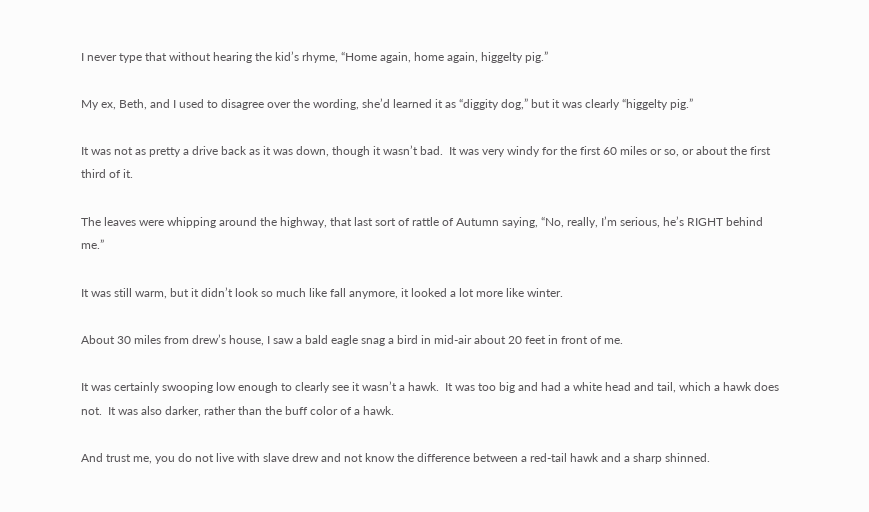I never type that without hearing the kid’s rhyme, “Home again, home again, higgelty pig.”

My ex, Beth, and I used to disagree over the wording, she’d learned it as “diggity dog,” but it was clearly “higgelty pig.”

It was not as pretty a drive back as it was down, though it wasn’t bad.  It was very windy for the first 60 miles or so, or about the first third of it.

The leaves were whipping around the highway, that last sort of rattle of Autumn saying, “No, really, I’m serious, he’s RIGHT behind me.”

It was still warm, but it didn’t look so much like fall anymore, it looked a lot more like winter.

About 30 miles from drew’s house, I saw a bald eagle snag a bird in mid-air about 20 feet in front of me.

It was certainly swooping low enough to clearly see it wasn’t a hawk.  It was too big and had a white head and tail, which a hawk does not.  It was also darker, rather than the buff color of a hawk.

And trust me, you do not live with slave drew and not know the difference between a red-tail hawk and a sharp shinned.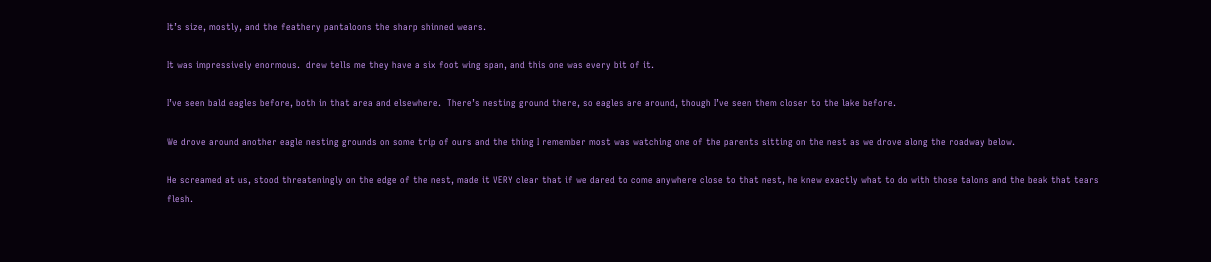It’s size, mostly, and the feathery pantaloons the sharp shinned wears.

It was impressively enormous.  drew tells me they have a six foot wing span, and this one was every bit of it.

I’ve seen bald eagles before, both in that area and elsewhere.  There’s nesting ground there, so eagles are around, though I’ve seen them closer to the lake before.

We drove around another eagle nesting grounds on some trip of ours and the thing I remember most was watching one of the parents sitting on the nest as we drove along the roadway below.

He screamed at us, stood threateningly on the edge of the nest, made it VERY clear that if we dared to come anywhere close to that nest, he knew exactly what to do with those talons and the beak that tears flesh.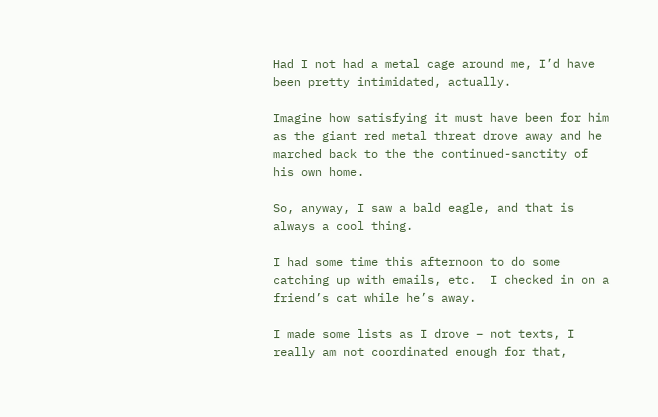Had I not had a metal cage around me, I’d have been pretty intimidated, actually.

Imagine how satisfying it must have been for him as the giant red metal threat drove away and he marched back to the the continued-sanctity of his own home.

So, anyway, I saw a bald eagle, and that is always a cool thing.

I had some time this afternoon to do some catching up with emails, etc.  I checked in on a friend’s cat while he’s away.

I made some lists as I drove – not texts, I really am not coordinated enough for that,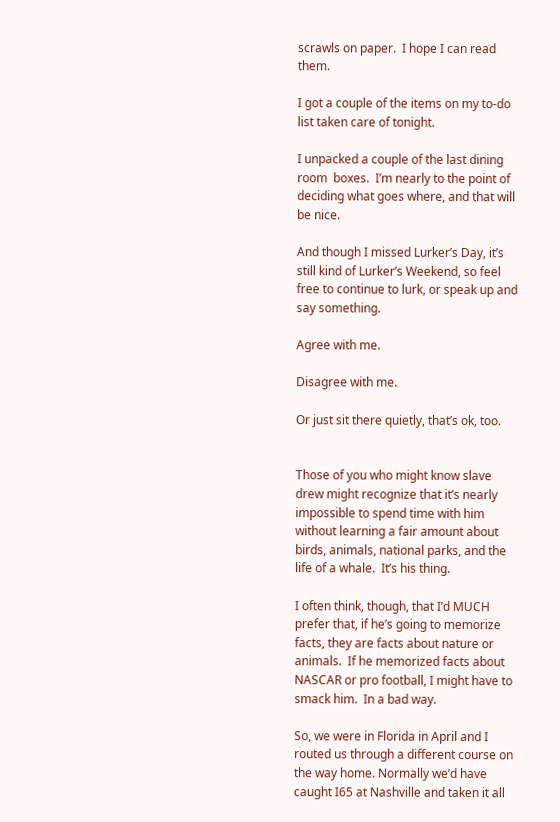scrawls on paper.  I hope I can read them.

I got a couple of the items on my to-do list taken care of tonight.

I unpacked a couple of the last dining room  boxes.  I’m nearly to the point of deciding what goes where, and that will be nice.

And though I missed Lurker’s Day, it’s still kind of Lurker’s Weekend, so feel free to continue to lurk, or speak up and say something.

Agree with me.

Disagree with me.

Or just sit there quietly, that’s ok, too.


Those of you who might know slave drew might recognize that it’s nearly impossible to spend time with him without learning a fair amount about birds, animals, national parks, and the life of a whale.  It’s his thing.

I often think, though, that I’d MUCH prefer that, if he’s going to memorize facts, they are facts about nature or animals.  If he memorized facts about NASCAR or pro football, I might have to smack him.  In a bad way.

So, we were in Florida in April and I routed us through a different course on the way home. Normally we’d have caught I65 at Nashville and taken it all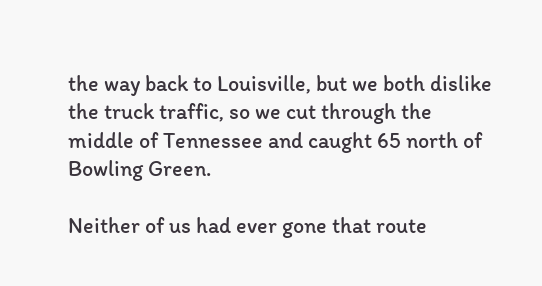the way back to Louisville, but we both dislike the truck traffic, so we cut through the middle of Tennessee and caught 65 north of Bowling Green.

Neither of us had ever gone that route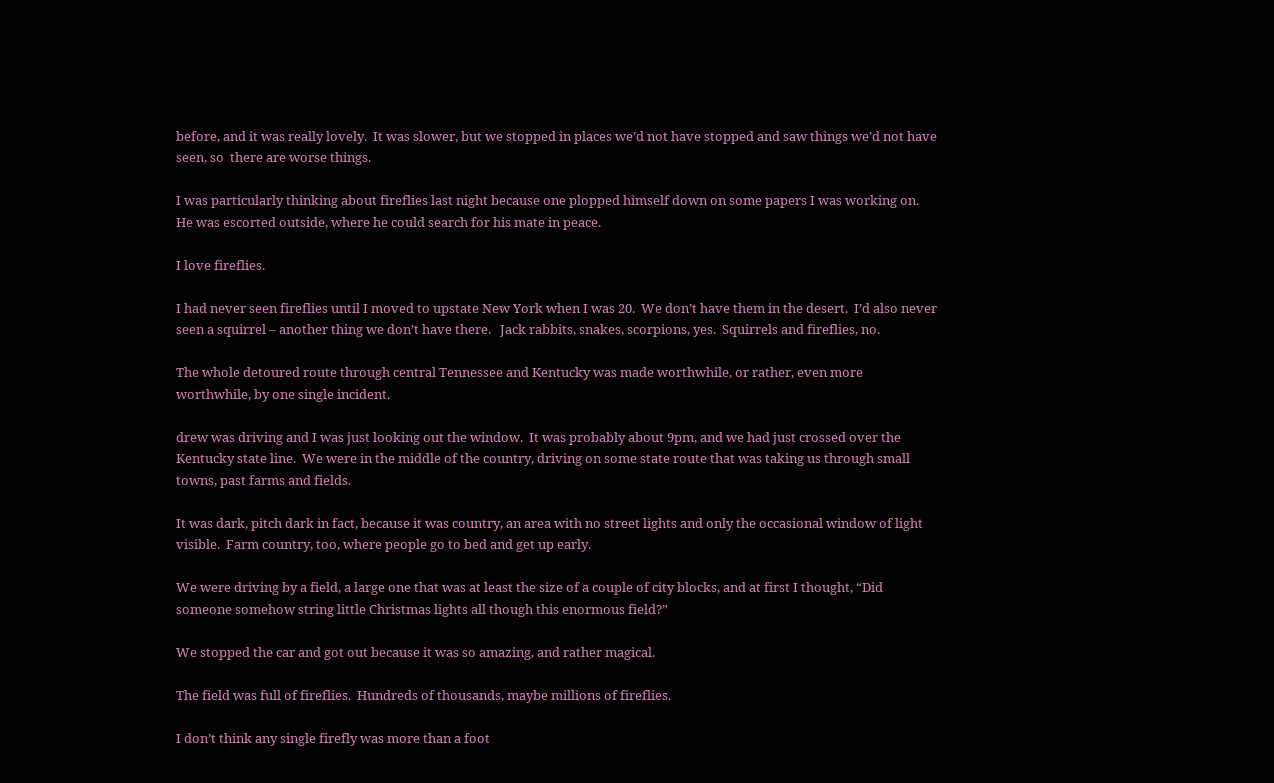before, and it was really lovely.  It was slower, but we stopped in places we’d not have stopped and saw things we’d not have seen, so  there are worse things.

I was particularly thinking about fireflies last night because one plopped himself down on some papers I was working on.  He was escorted outside, where he could search for his mate in peace.

I love fireflies.

I had never seen fireflies until I moved to upstate New York when I was 20.  We don’t have them in the desert.  I’d also never seen a squirrel – another thing we don’t have there.   Jack rabbits, snakes, scorpions, yes.  Squirrels and fireflies, no.

The whole detoured route through central Tennessee and Kentucky was made worthwhile, or rather, even more worthwhile, by one single incident.

drew was driving and I was just looking out the window.  It was probably about 9pm, and we had just crossed over the Kentucky state line.  We were in the middle of the country, driving on some state route that was taking us through small towns, past farms and fields.

It was dark, pitch dark in fact, because it was country, an area with no street lights and only the occasional window of light visible.  Farm country, too, where people go to bed and get up early.

We were driving by a field, a large one that was at least the size of a couple of city blocks, and at first I thought, “Did someone somehow string little Christmas lights all though this enormous field?”

We stopped the car and got out because it was so amazing, and rather magical.

The field was full of fireflies.  Hundreds of thousands, maybe millions of fireflies.

I don’t think any single firefly was more than a foot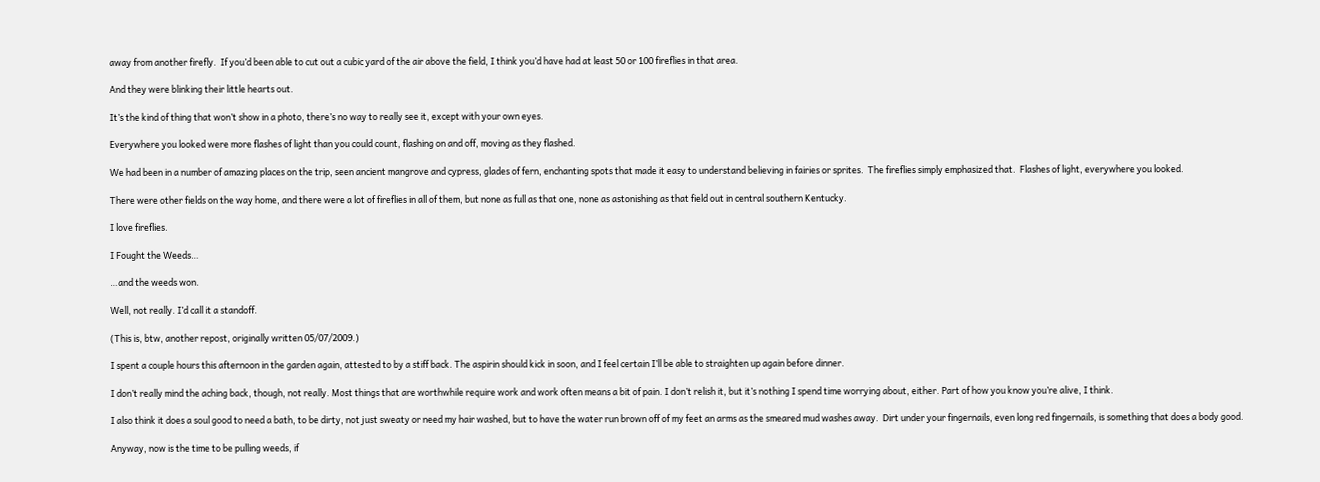away from another firefly.  If you’d been able to cut out a cubic yard of the air above the field, I think you’d have had at least 50 or 100 fireflies in that area.

And they were blinking their little hearts out.

It’s the kind of thing that won’t show in a photo, there’s no way to really see it, except with your own eyes.

Everywhere you looked were more flashes of light than you could count, flashing on and off, moving as they flashed.

We had been in a number of amazing places on the trip, seen ancient mangrove and cypress, glades of fern, enchanting spots that made it easy to understand believing in fairies or sprites.  The fireflies simply emphasized that.  Flashes of light, everywhere you looked.

There were other fields on the way home, and there were a lot of fireflies in all of them, but none as full as that one, none as astonishing as that field out in central southern Kentucky.

I love fireflies.

I Fought the Weeds…

…and the weeds won.

Well, not really. I’d call it a standoff.

(This is, btw, another repost, originally written 05/07/2009.)

I spent a couple hours this afternoon in the garden again, attested to by a stiff back. The aspirin should kick in soon, and I feel certain I’ll be able to straighten up again before dinner.

I don’t really mind the aching back, though, not really. Most things that are worthwhile require work and work often means a bit of pain. I don’t relish it, but it’s nothing I spend time worrying about, either. Part of how you know you’re alive, I think.

I also think it does a soul good to need a bath, to be dirty, not just sweaty or need my hair washed, but to have the water run brown off of my feet an arms as the smeared mud washes away.  Dirt under your fingernails, even long red fingernails, is something that does a body good.

Anyway, now is the time to be pulling weeds, if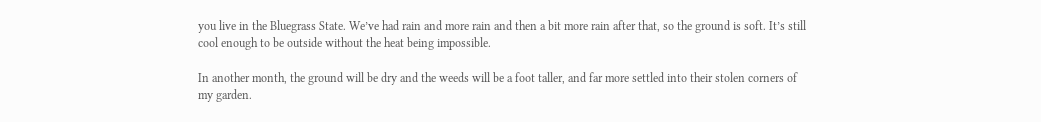you live in the Bluegrass State. We’ve had rain and more rain and then a bit more rain after that, so the ground is soft. It’s still cool enough to be outside without the heat being impossible.

In another month, the ground will be dry and the weeds will be a foot taller, and far more settled into their stolen corners of my garden.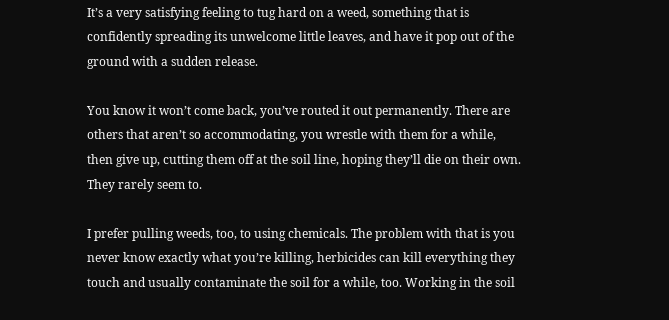It’s a very satisfying feeling to tug hard on a weed, something that is confidently spreading its unwelcome little leaves, and have it pop out of the ground with a sudden release.

You know it won’t come back, you’ve routed it out permanently. There are others that aren’t so accommodating, you wrestle with them for a while, then give up, cutting them off at the soil line, hoping they’ll die on their own. They rarely seem to.

I prefer pulling weeds, too, to using chemicals. The problem with that is you never know exactly what you’re killing, herbicides can kill everything they touch and usually contaminate the soil for a while, too. Working in the soil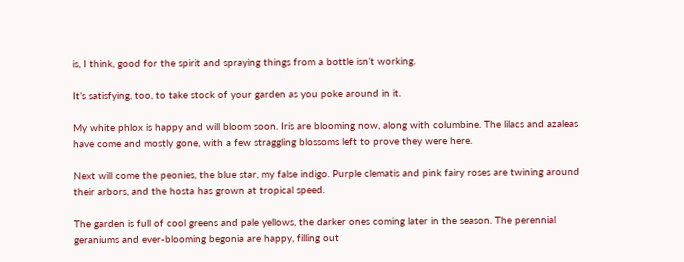is, I think, good for the spirit and spraying things from a bottle isn’t working.

It’s satisfying, too, to take stock of your garden as you poke around in it.

My white phlox is happy and will bloom soon. Iris are blooming now, along with columbine. The lilacs and azaleas have come and mostly gone, with a few straggling blossoms left to prove they were here.

Next will come the peonies, the blue star, my false indigo. Purple clematis and pink fairy roses are twining around their arbors, and the hosta has grown at tropical speed.

The garden is full of cool greens and pale yellows, the darker ones coming later in the season. The perennial geraniums and ever-blooming begonia are happy, filling out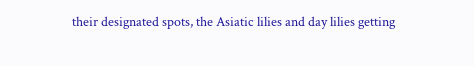their designated spots, the Asiatic lilies and day lilies getting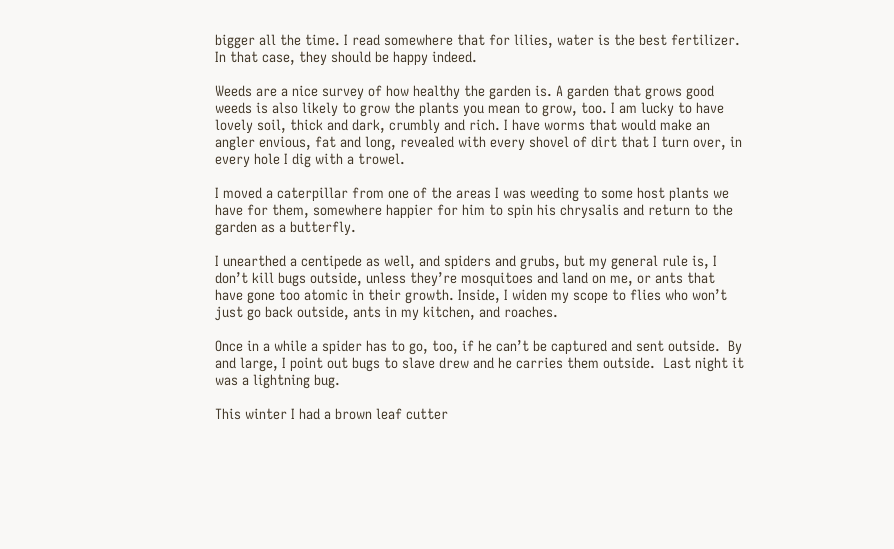bigger all the time. I read somewhere that for lilies, water is the best fertilizer. In that case, they should be happy indeed.

Weeds are a nice survey of how healthy the garden is. A garden that grows good weeds is also likely to grow the plants you mean to grow, too. I am lucky to have lovely soil, thick and dark, crumbly and rich. I have worms that would make an angler envious, fat and long, revealed with every shovel of dirt that I turn over, in every hole I dig with a trowel.

I moved a caterpillar from one of the areas I was weeding to some host plants we have for them, somewhere happier for him to spin his chrysalis and return to the garden as a butterfly.

I unearthed a centipede as well, and spiders and grubs, but my general rule is, I don’t kill bugs outside, unless they’re mosquitoes and land on me, or ants that have gone too atomic in their growth. Inside, I widen my scope to flies who won’t just go back outside, ants in my kitchen, and roaches.

Once in a while a spider has to go, too, if he can’t be captured and sent outside.  By and large, I point out bugs to slave drew and he carries them outside.  Last night it was a lightning bug.

This winter I had a brown leaf cutter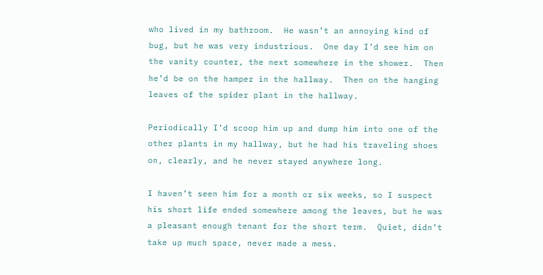who lived in my bathroom.  He wasn’t an annoying kind of bug, but he was very industrious.  One day I’d see him on the vanity counter, the next somewhere in the shower.  Then he’d be on the hamper in the hallway.  Then on the hanging leaves of the spider plant in the hallway.

Periodically I’d scoop him up and dump him into one of the other plants in my hallway, but he had his traveling shoes on, clearly, and he never stayed anywhere long.

I haven’t seen him for a month or six weeks, so I suspect his short life ended somewhere among the leaves, but he was a pleasant enough tenant for the short term.  Quiet, didn’t take up much space, never made a mess.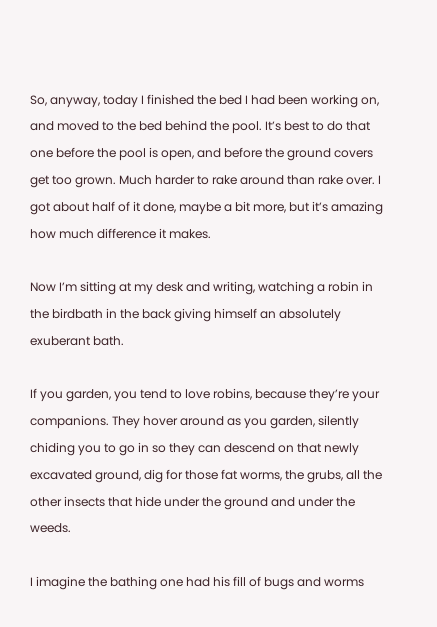So, anyway, today I finished the bed I had been working on, and moved to the bed behind the pool. It’s best to do that one before the pool is open, and before the ground covers get too grown. Much harder to rake around than rake over. I got about half of it done, maybe a bit more, but it’s amazing how much difference it makes.

Now I’m sitting at my desk and writing, watching a robin in the birdbath in the back giving himself an absolutely exuberant bath.

If you garden, you tend to love robins, because they’re your companions. They hover around as you garden, silently chiding you to go in so they can descend on that newly excavated ground, dig for those fat worms, the grubs, all the other insects that hide under the ground and under the weeds.

I imagine the bathing one had his fill of bugs and worms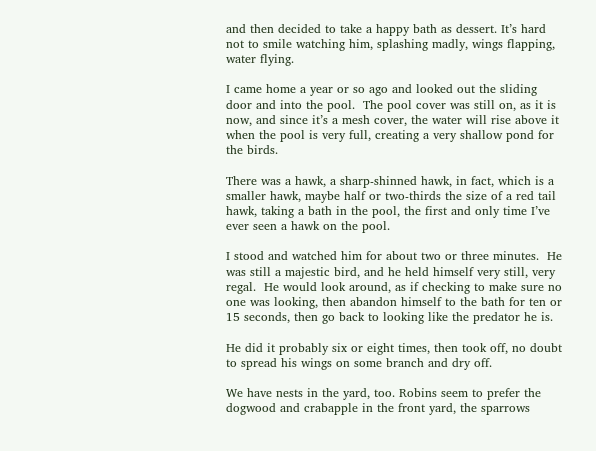and then decided to take a happy bath as dessert. It’s hard not to smile watching him, splashing madly, wings flapping, water flying.

I came home a year or so ago and looked out the sliding door and into the pool.  The pool cover was still on, as it is now, and since it’s a mesh cover, the water will rise above it when the pool is very full, creating a very shallow pond for the birds.

There was a hawk, a sharp-shinned hawk, in fact, which is a smaller hawk, maybe half or two-thirds the size of a red tail hawk, taking a bath in the pool, the first and only time I’ve ever seen a hawk on the pool.

I stood and watched him for about two or three minutes.  He was still a majestic bird, and he held himself very still, very regal.  He would look around, as if checking to make sure no one was looking, then abandon himself to the bath for ten or 15 seconds, then go back to looking like the predator he is.

He did it probably six or eight times, then took off, no doubt to spread his wings on some branch and dry off.

We have nests in the yard, too. Robins seem to prefer the dogwood and crabapple in the front yard, the sparrows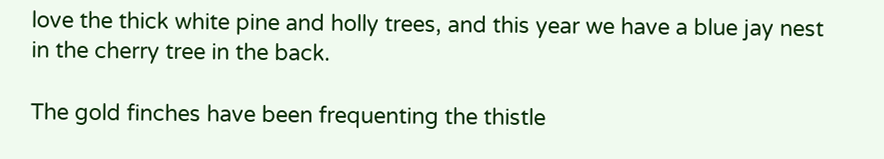love the thick white pine and holly trees, and this year we have a blue jay nest in the cherry tree in the back.

The gold finches have been frequenting the thistle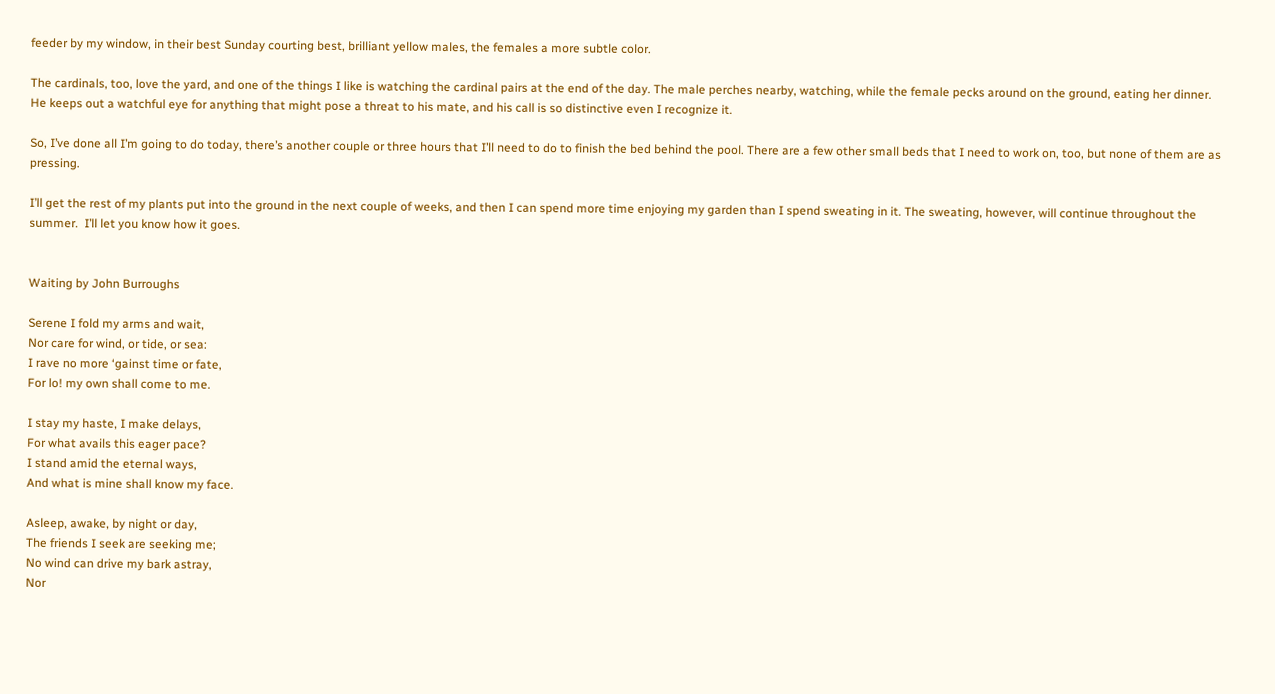feeder by my window, in their best Sunday courting best, brilliant yellow males, the females a more subtle color.

The cardinals, too, love the yard, and one of the things I like is watching the cardinal pairs at the end of the day. The male perches nearby, watching, while the female pecks around on the ground, eating her dinner. He keeps out a watchful eye for anything that might pose a threat to his mate, and his call is so distinctive even I recognize it.

So, I’ve done all I’m going to do today, there’s another couple or three hours that I’ll need to do to finish the bed behind the pool. There are a few other small beds that I need to work on, too, but none of them are as pressing.

I’ll get the rest of my plants put into the ground in the next couple of weeks, and then I can spend more time enjoying my garden than I spend sweating in it. The sweating, however, will continue throughout the summer.  I’ll let you know how it goes.


Waiting by John Burroughs

Serene I fold my arms and wait,
Nor care for wind, or tide, or sea:
I rave no more ‘gainst time or fate,
For lo! my own shall come to me.

I stay my haste, I make delays,
For what avails this eager pace?
I stand amid the eternal ways,
And what is mine shall know my face.

Asleep, awake, by night or day,
The friends I seek are seeking me;
No wind can drive my bark astray,
Nor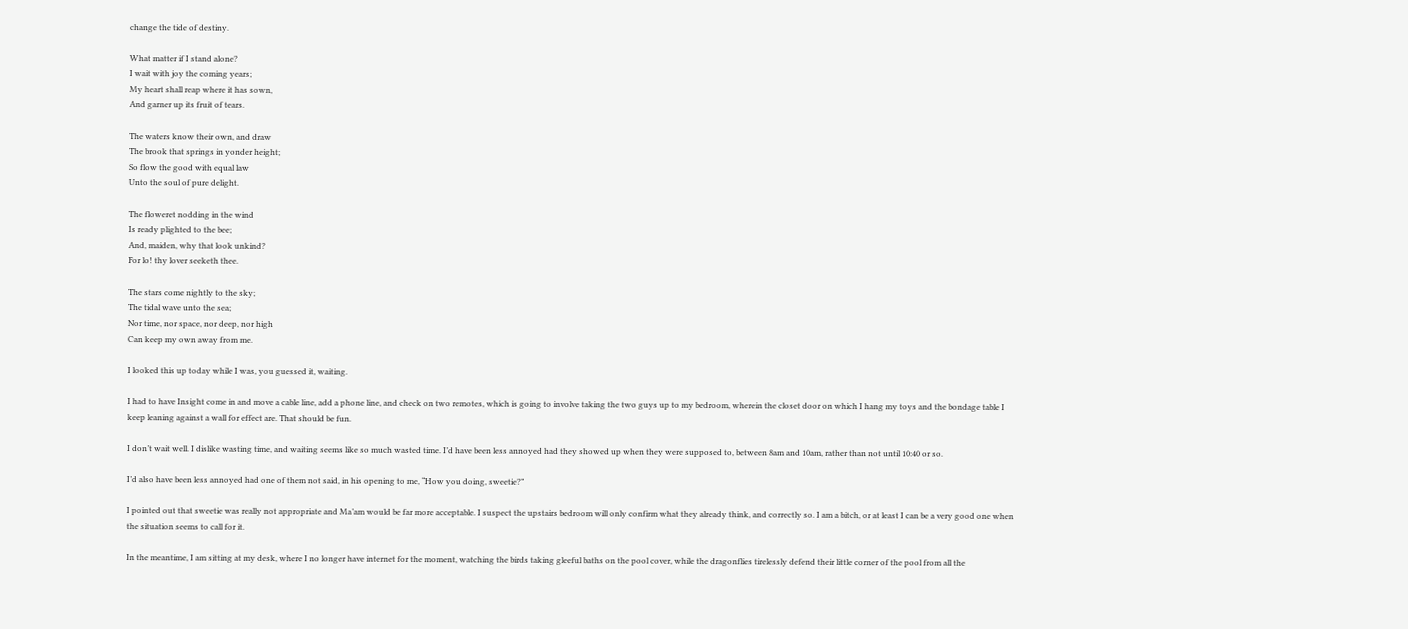change the tide of destiny.

What matter if I stand alone?
I wait with joy the coming years;
My heart shall reap where it has sown,
And garner up its fruit of tears.

The waters know their own, and draw
The brook that springs in yonder height;
So flow the good with equal law
Unto the soul of pure delight.

The floweret nodding in the wind
Is ready plighted to the bee;
And, maiden, why that look unkind?
For lo! thy lover seeketh thee.

The stars come nightly to the sky;
The tidal wave unto the sea;
Nor time, nor space, nor deep, nor high
Can keep my own away from me.

I looked this up today while I was, you guessed it, waiting.

I had to have Insight come in and move a cable line, add a phone line, and check on two remotes, which is going to involve taking the two guys up to my bedroom, wherein the closet door on which I hang my toys and the bondage table I keep leaning against a wall for effect are. That should be fun.

I don’t wait well. I dislike wasting time, and waiting seems like so much wasted time. I’d have been less annoyed had they showed up when they were supposed to, between 8am and 10am, rather than not until 10:40 or so.

I’d also have been less annoyed had one of them not said, in his opening to me, “How you doing, sweetie?”

I pointed out that sweetie was really not appropriate and Ma’am would be far more acceptable. I suspect the upstairs bedroom will only confirm what they already think, and correctly so. I am a bitch, or at least I can be a very good one when the situation seems to call for it.

In the meantime, I am sitting at my desk, where I no longer have internet for the moment, watching the birds taking gleeful baths on the pool cover, while the dragonflies tirelessly defend their little corner of the pool from all the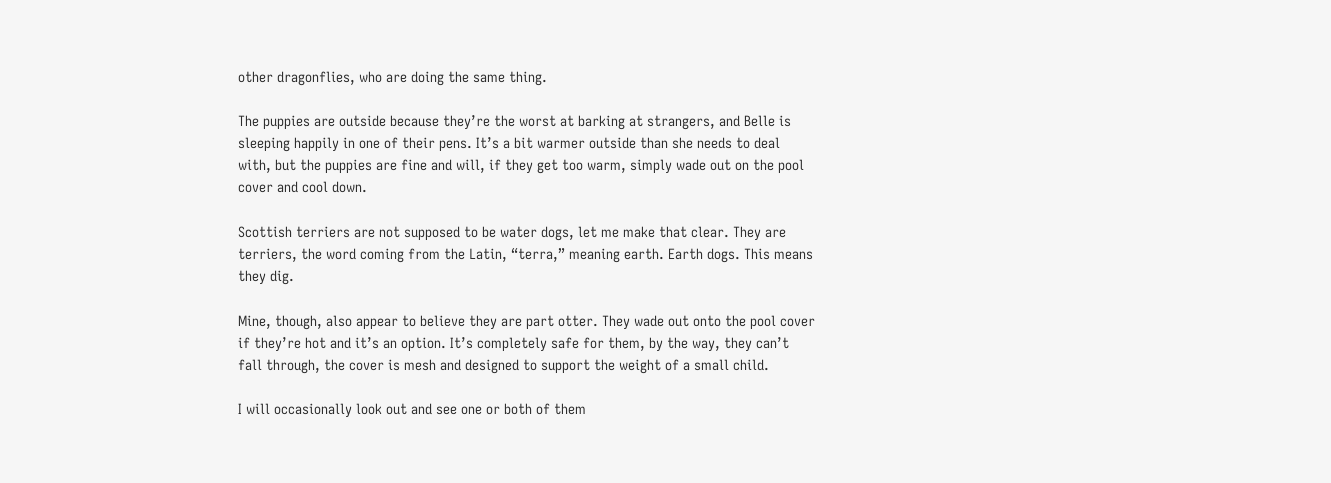other dragonflies, who are doing the same thing.

The puppies are outside because they’re the worst at barking at strangers, and Belle is sleeping happily in one of their pens. It’s a bit warmer outside than she needs to deal with, but the puppies are fine and will, if they get too warm, simply wade out on the pool cover and cool down.

Scottish terriers are not supposed to be water dogs, let me make that clear. They are terriers, the word coming from the Latin, “terra,” meaning earth. Earth dogs. This means they dig.

Mine, though, also appear to believe they are part otter. They wade out onto the pool cover if they’re hot and it’s an option. It’s completely safe for them, by the way, they can’t fall through, the cover is mesh and designed to support the weight of a small child.

I will occasionally look out and see one or both of them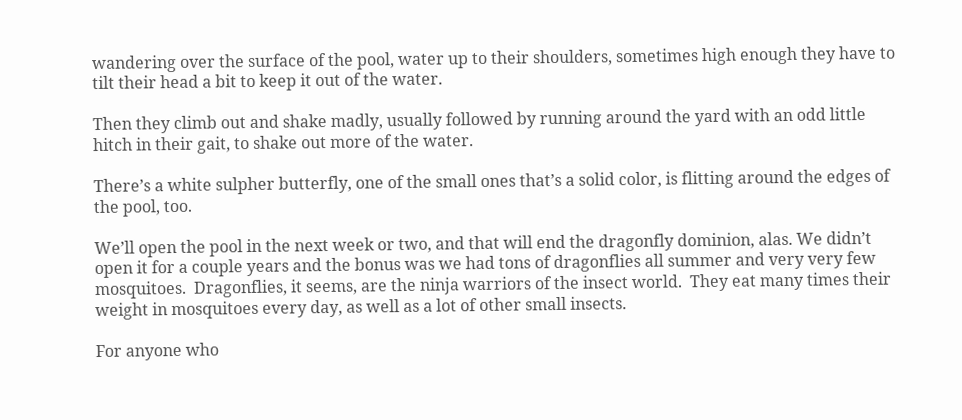wandering over the surface of the pool, water up to their shoulders, sometimes high enough they have to tilt their head a bit to keep it out of the water.

Then they climb out and shake madly, usually followed by running around the yard with an odd little hitch in their gait, to shake out more of the water.

There’s a white sulpher butterfly, one of the small ones that’s a solid color, is flitting around the edges of the pool, too.

We’ll open the pool in the next week or two, and that will end the dragonfly dominion, alas. We didn’t open it for a couple years and the bonus was we had tons of dragonflies all summer and very very few mosquitoes.  Dragonflies, it seems, are the ninja warriors of the insect world.  They eat many times their weight in mosquitoes every day, as well as a lot of other small insects.

For anyone who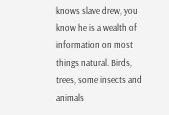knows slave drew, you know he is a wealth of information on most things natural. Birds, trees, some insects and animals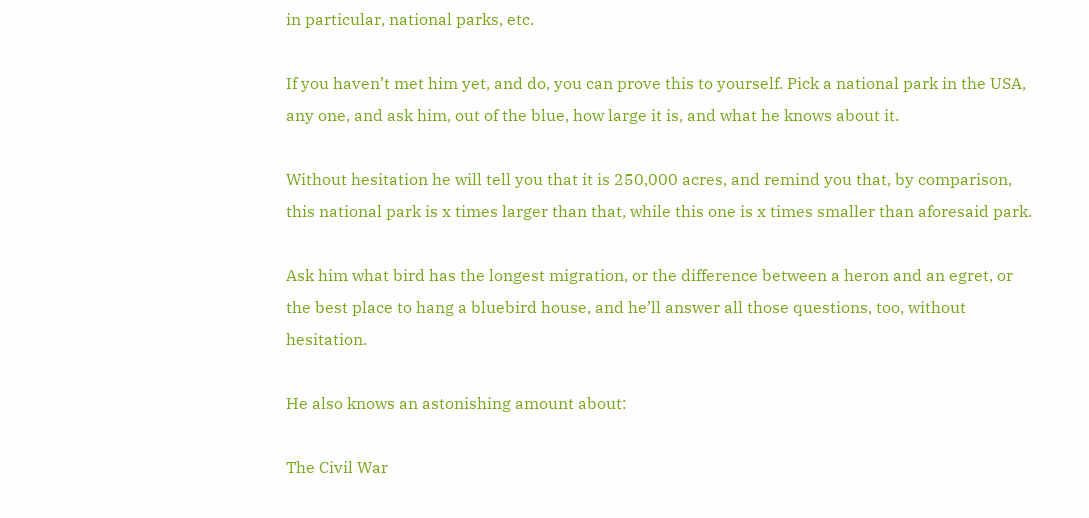in particular, national parks, etc.

If you haven’t met him yet, and do, you can prove this to yourself. Pick a national park in the USA, any one, and ask him, out of the blue, how large it is, and what he knows about it.

Without hesitation he will tell you that it is 250,000 acres, and remind you that, by comparison, this national park is x times larger than that, while this one is x times smaller than aforesaid park.

Ask him what bird has the longest migration, or the difference between a heron and an egret, or the best place to hang a bluebird house, and he’ll answer all those questions, too, without hesitation.

He also knows an astonishing amount about:

The Civil War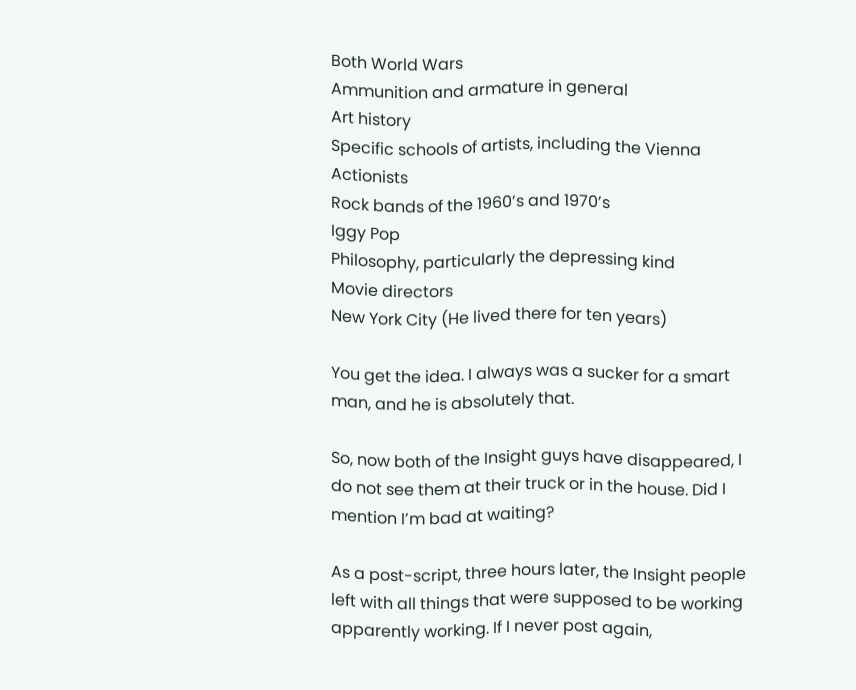Both World Wars
Ammunition and armature in general
Art history
Specific schools of artists, including the Vienna Actionists
Rock bands of the 1960’s and 1970’s
Iggy Pop
Philosophy, particularly the depressing kind
Movie directors
New York City (He lived there for ten years)

You get the idea. I always was a sucker for a smart man, and he is absolutely that.

So, now both of the Insight guys have disappeared, I do not see them at their truck or in the house. Did I mention I’m bad at waiting?

As a post-script, three hours later, the Insight people left with all things that were supposed to be working apparently working. If I never post again,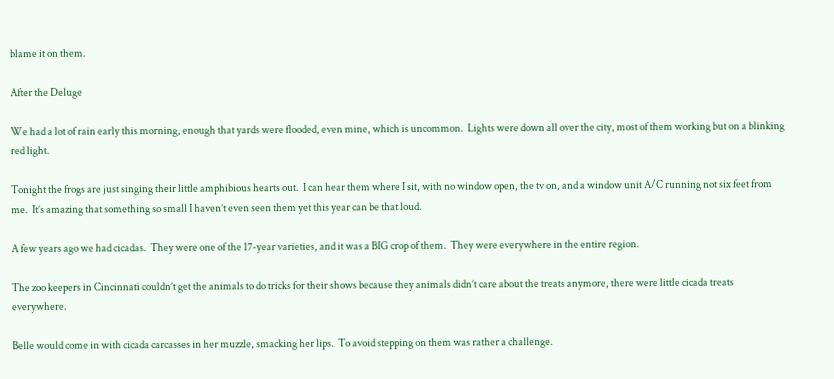blame it on them.

After the Deluge

We had a lot of rain early this morning, enough that yards were flooded, even mine, which is uncommon.  Lights were down all over the city, most of them working but on a blinking red light.

Tonight the frogs are just singing their little amphibious hearts out.  I can hear them where I sit, with no window open, the tv on, and a window unit A/C running not six feet from me.  It’s amazing that something so small I haven’t even seen them yet this year can be that loud.

A few years ago we had cicadas.  They were one of the 17-year varieties, and it was a BIG crop of them.  They were everywhere in the entire region.

The zoo keepers in Cincinnati couldn’t get the animals to do tricks for their shows because they animals didn’t care about the treats anymore, there were little cicada treats everywhere.

Belle would come in with cicada carcasses in her muzzle, smacking her lips.  To avoid stepping on them was rather a challenge.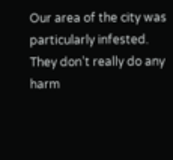Our area of the city was particularly infested.  They don’t really do any harm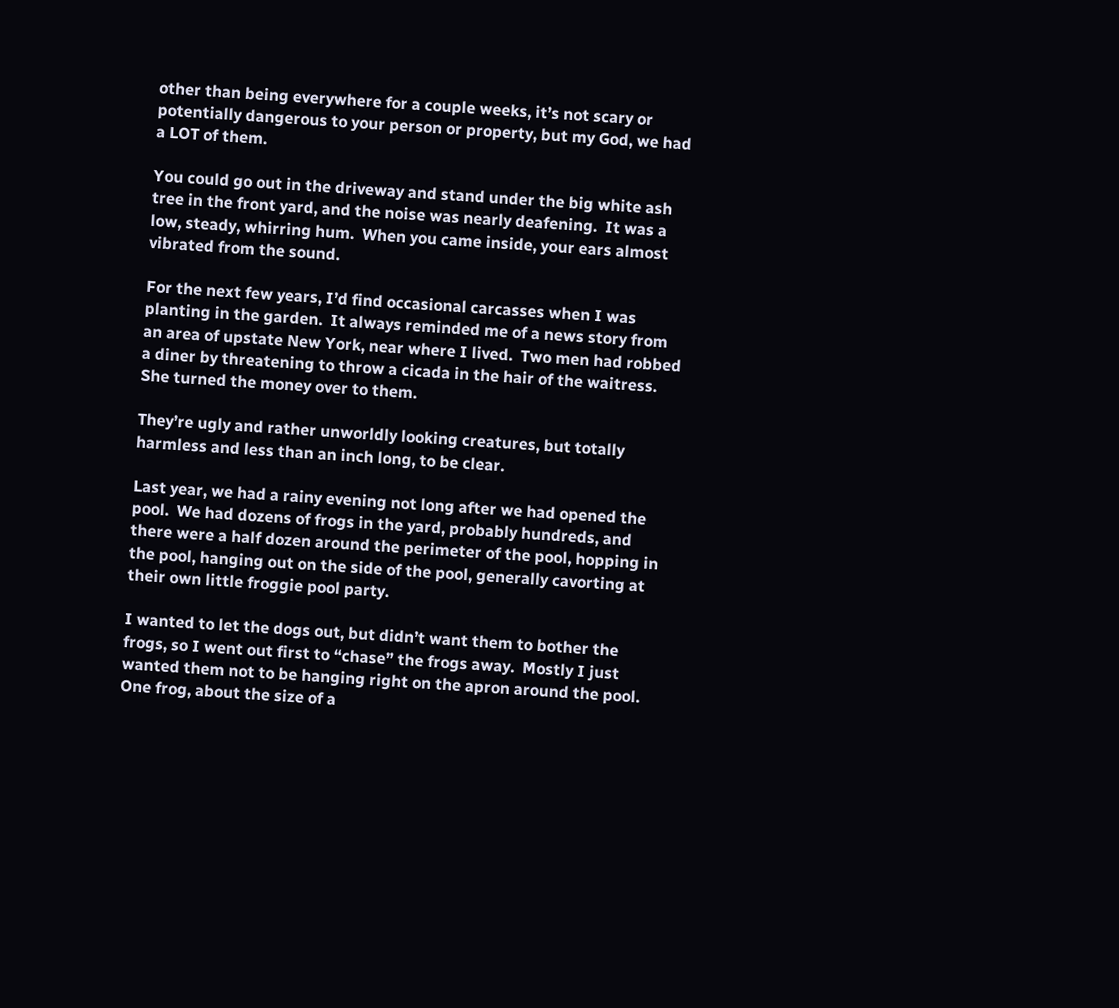other than being everywhere for a couple weeks, it’s not scary or potentially dangerous to your person or property, but my God, we had a LOT of them.

You could go out in the driveway and stand under the big white ash tree in the front yard, and the noise was nearly deafening.  It was a low, steady, whirring hum.  When you came inside, your ears almost vibrated from the sound.

For the next few years, I’d find occasional carcasses when I was planting in the garden.  It always reminded me of a news story from an area of upstate New York, near where I lived.  Two men had robbed a diner by threatening to throw a cicada in the hair of the waitress.  She turned the money over to them.

They’re ugly and rather unworldly looking creatures, but totally harmless and less than an inch long, to be clear.

Last year, we had a rainy evening not long after we had opened the pool.  We had dozens of frogs in the yard, probably hundreds, and there were a half dozen around the perimeter of the pool, hopping in the pool, hanging out on the side of the pool, generally cavorting at their own little froggie pool party.

I wanted to let the dogs out, but didn’t want them to bother the frogs, so I went out first to “chase” the frogs away.  Mostly I just wanted them not to be hanging right on the apron around the pool.  One frog, about the size of a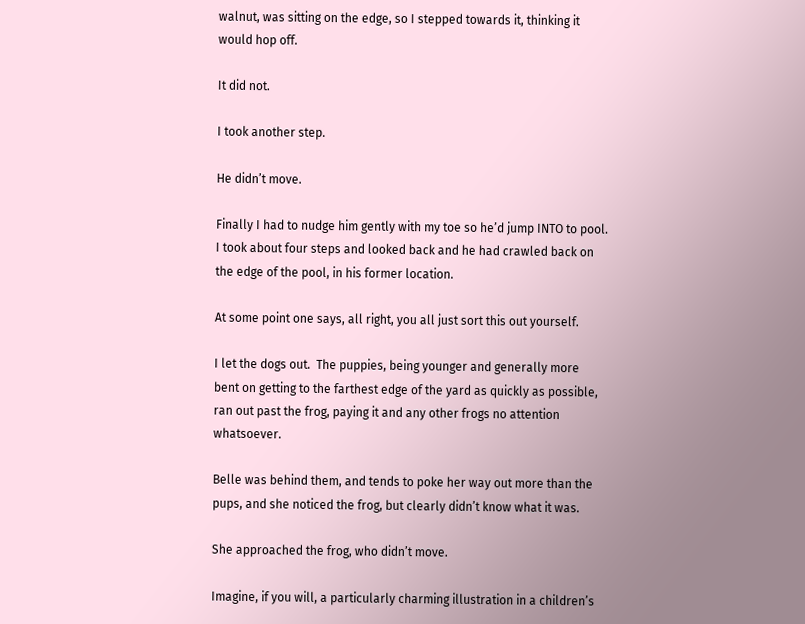walnut, was sitting on the edge, so I stepped towards it, thinking it would hop off.

It did not.

I took another step.

He didn’t move.

Finally I had to nudge him gently with my toe so he’d jump INTO to pool.  I took about four steps and looked back and he had crawled back on the edge of the pool, in his former location.

At some point one says, all right, you all just sort this out yourself.

I let the dogs out.  The puppies, being younger and generally more bent on getting to the farthest edge of the yard as quickly as possible, ran out past the frog, paying it and any other frogs no attention whatsoever.

Belle was behind them, and tends to poke her way out more than the pups, and she noticed the frog, but clearly didn’t know what it was.

She approached the frog, who didn’t move.

Imagine, if you will, a particularly charming illustration in a children’s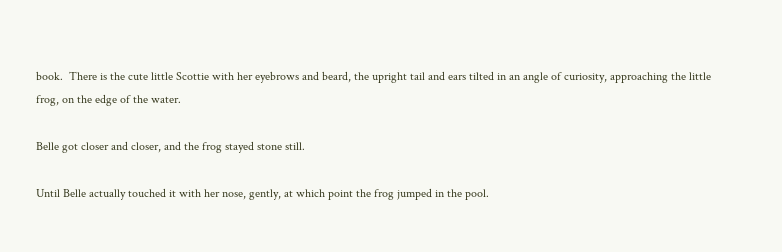book.  There is the cute little Scottie with her eyebrows and beard, the upright tail and ears tilted in an angle of curiosity, approaching the little frog, on the edge of the water.

Belle got closer and closer, and the frog stayed stone still.

Until Belle actually touched it with her nose, gently, at which point the frog jumped in the pool.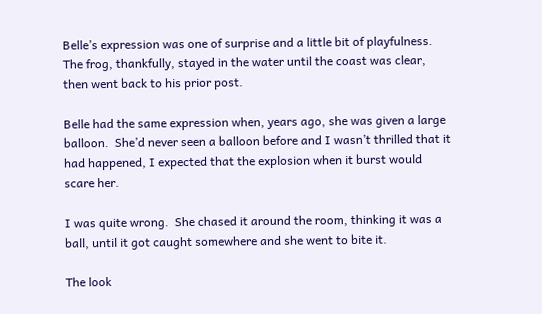Belle’s expression was one of surprise and a little bit of playfulness.  The frog, thankfully, stayed in the water until the coast was clear, then went back to his prior post.

Belle had the same expression when, years ago, she was given a large balloon.  She’d never seen a balloon before and I wasn’t thrilled that it had happened, I expected that the explosion when it burst would scare her.

I was quite wrong.  She chased it around the room, thinking it was a ball, until it got caught somewhere and she went to bite it.

The look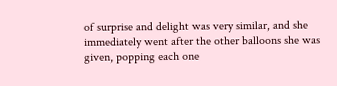of surprise and delight was very similar, and she immediately went after the other balloons she was given, popping each one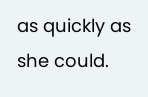as quickly as she could.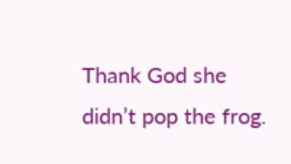Thank God she didn’t pop the frog.